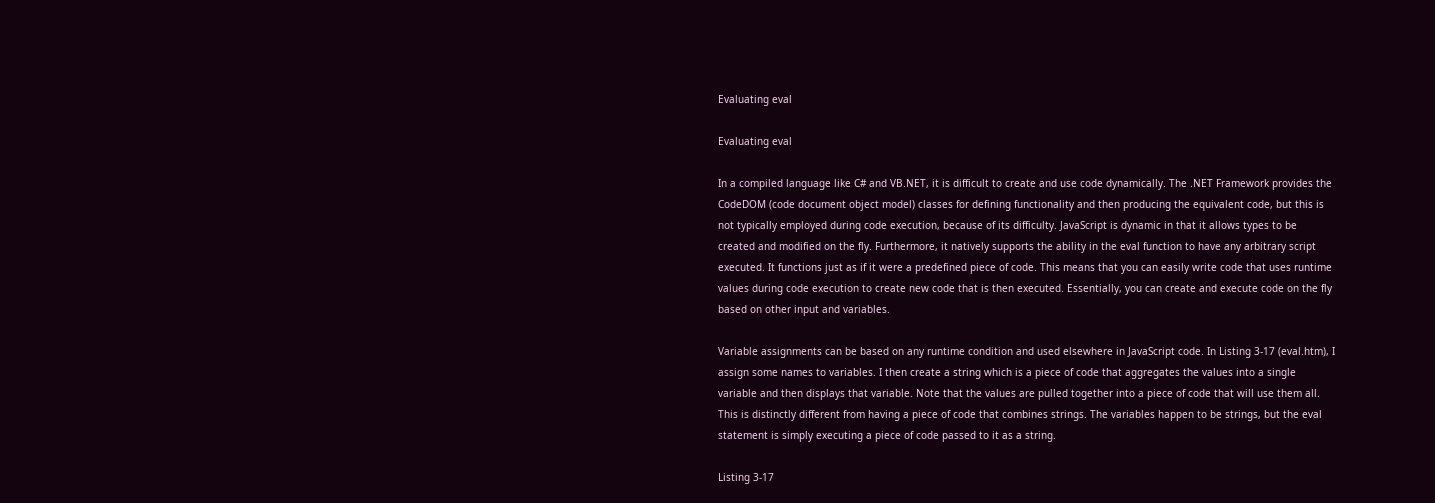Evaluating eval

Evaluating eval

In a compiled language like C# and VB.NET, it is difficult to create and use code dynamically. The .NET Framework provides the CodeDOM (code document object model) classes for defining functionality and then producing the equivalent code, but this is not typically employed during code execution, because of its difficulty. JavaScript is dynamic in that it allows types to be created and modified on the fly. Furthermore, it natively supports the ability in the eval function to have any arbitrary script executed. It functions just as if it were a predefined piece of code. This means that you can easily write code that uses runtime values during code execution to create new code that is then executed. Essentially, you can create and execute code on the fly based on other input and variables.

Variable assignments can be based on any runtime condition and used elsewhere in JavaScript code. In Listing 3-17 (eval.htm), I assign some names to variables. I then create a string which is a piece of code that aggregates the values into a single variable and then displays that variable. Note that the values are pulled together into a piece of code that will use them all. This is distinctly different from having a piece of code that combines strings. The variables happen to be strings, but the eval statement is simply executing a piece of code passed to it as a string.

Listing 3-17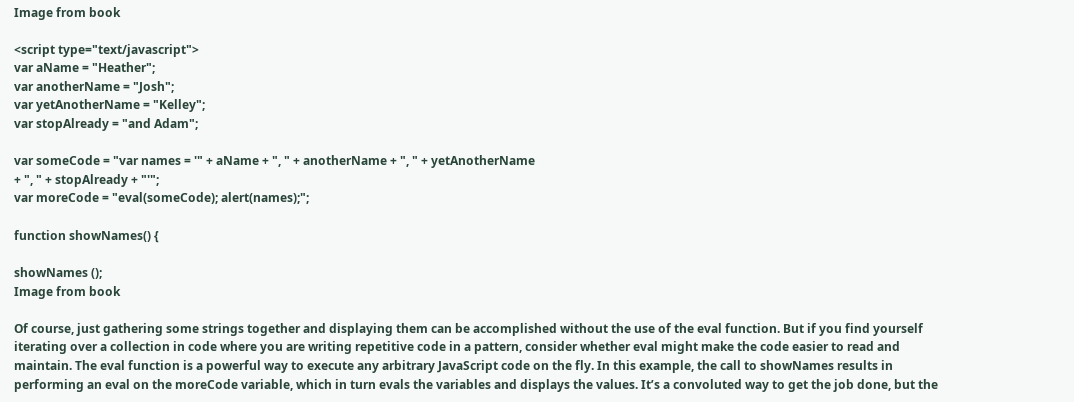Image from book

<script type="text/javascript">
var aName = "Heather";
var anotherName = "Josh";
var yetAnotherName = "Kelley";
var stopAlready = "and Adam";

var someCode = "var names = '" + aName + ", " + anotherName + ", " + yetAnotherName
+ ", " + stopAlready + "'";
var moreCode = "eval(someCode); alert(names);";

function showNames() {

showNames ();
Image from book

Of course, just gathering some strings together and displaying them can be accomplished without the use of the eval function. But if you find yourself iterating over a collection in code where you are writing repetitive code in a pattern, consider whether eval might make the code easier to read and maintain. The eval function is a powerful way to execute any arbitrary JavaScript code on the fly. In this example, the call to showNames results in performing an eval on the moreCode variable, which in turn evals the variables and displays the values. It’s a convoluted way to get the job done, but the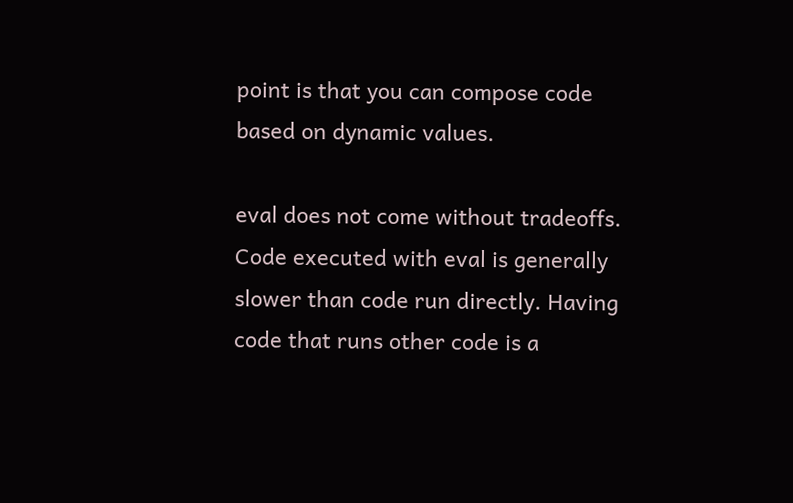point is that you can compose code based on dynamic values.

eval does not come without tradeoffs. Code executed with eval is generally slower than code run directly. Having code that runs other code is a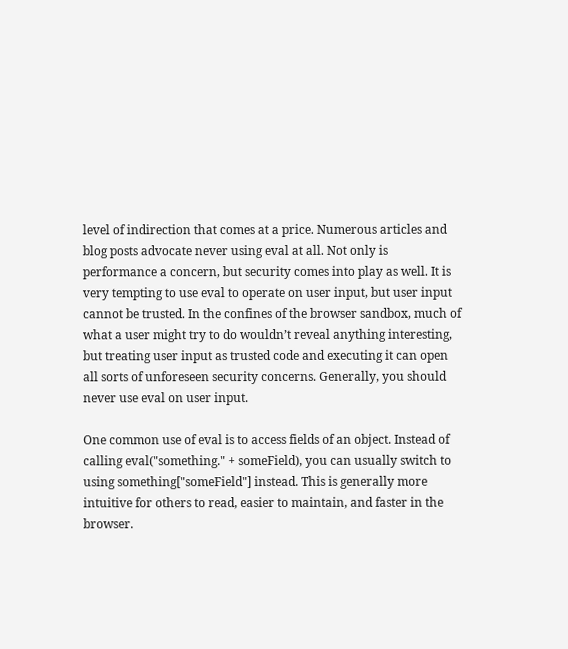level of indirection that comes at a price. Numerous articles and blog posts advocate never using eval at all. Not only is performance a concern, but security comes into play as well. It is very tempting to use eval to operate on user input, but user input cannot be trusted. In the confines of the browser sandbox, much of what a user might try to do wouldn’t reveal anything interesting, but treating user input as trusted code and executing it can open all sorts of unforeseen security concerns. Generally, you should never use eval on user input.

One common use of eval is to access fields of an object. Instead of calling eval("something." + someField), you can usually switch to using something["someField"] instead. This is generally more intuitive for others to read, easier to maintain, and faster in the browser.